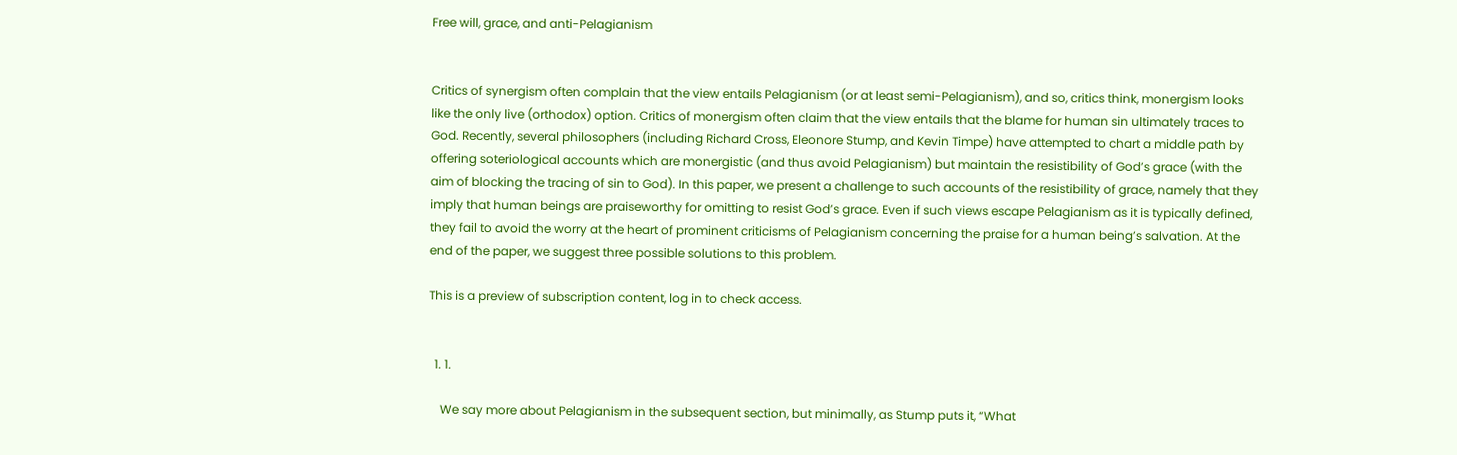Free will, grace, and anti-Pelagianism


Critics of synergism often complain that the view entails Pelagianism (or at least semi-Pelagianism), and so, critics think, monergism looks like the only live (orthodox) option. Critics of monergism often claim that the view entails that the blame for human sin ultimately traces to God. Recently, several philosophers (including Richard Cross, Eleonore Stump, and Kevin Timpe) have attempted to chart a middle path by offering soteriological accounts which are monergistic (and thus avoid Pelagianism) but maintain the resistibility of God’s grace (with the aim of blocking the tracing of sin to God). In this paper, we present a challenge to such accounts of the resistibility of grace, namely that they imply that human beings are praiseworthy for omitting to resist God’s grace. Even if such views escape Pelagianism as it is typically defined, they fail to avoid the worry at the heart of prominent criticisms of Pelagianism concerning the praise for a human being’s salvation. At the end of the paper, we suggest three possible solutions to this problem.

This is a preview of subscription content, log in to check access.


  1. 1.

    We say more about Pelagianism in the subsequent section, but minimally, as Stump puts it, “What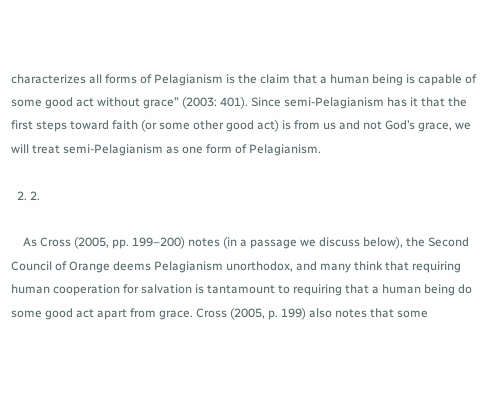characterizes all forms of Pelagianism is the claim that a human being is capable of some good act without grace” (2003: 401). Since semi-Pelagianism has it that the first steps toward faith (or some other good act) is from us and not God’s grace, we will treat semi-Pelagianism as one form of Pelagianism.

  2. 2.

    As Cross (2005, pp. 199–200) notes (in a passage we discuss below), the Second Council of Orange deems Pelagianism unorthodox, and many think that requiring human cooperation for salvation is tantamount to requiring that a human being do some good act apart from grace. Cross (2005, p. 199) also notes that some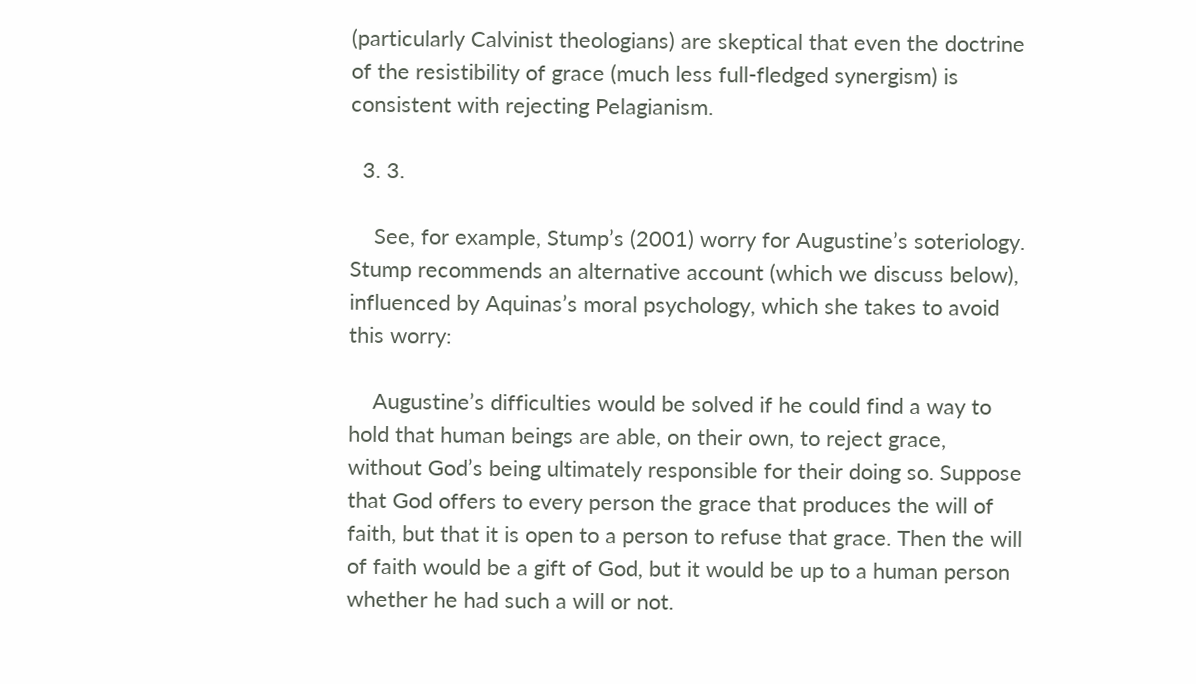(particularly Calvinist theologians) are skeptical that even the doctrine of the resistibility of grace (much less full-fledged synergism) is consistent with rejecting Pelagianism.

  3. 3.

    See, for example, Stump’s (2001) worry for Augustine’s soteriology. Stump recommends an alternative account (which we discuss below), influenced by Aquinas’s moral psychology, which she takes to avoid this worry:

    Augustine’s difficulties would be solved if he could find a way to hold that human beings are able, on their own, to reject grace, without God’s being ultimately responsible for their doing so. Suppose that God offers to every person the grace that produces the will of faith, but that it is open to a person to refuse that grace. Then the will of faith would be a gift of God, but it would be up to a human person whether he had such a will or not.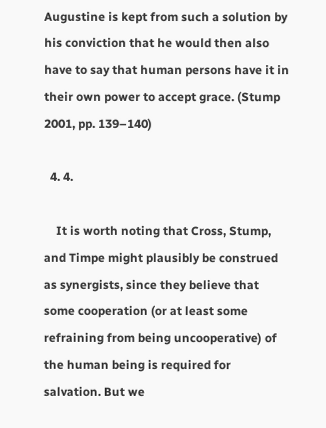Augustine is kept from such a solution by his conviction that he would then also have to say that human persons have it in their own power to accept grace. (Stump 2001, pp. 139–140)

  4. 4.

    It is worth noting that Cross, Stump, and Timpe might plausibly be construed as synergists, since they believe that some cooperation (or at least some refraining from being uncooperative) of the human being is required for salvation. But we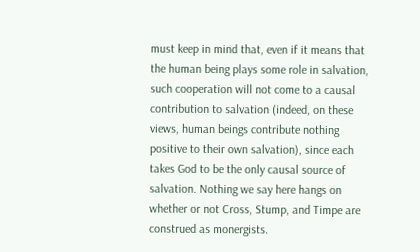must keep in mind that, even if it means that the human being plays some role in salvation, such cooperation will not come to a causal contribution to salvation (indeed, on these views, human beings contribute nothing positive to their own salvation), since each takes God to be the only causal source of salvation. Nothing we say here hangs on whether or not Cross, Stump, and Timpe are construed as monergists.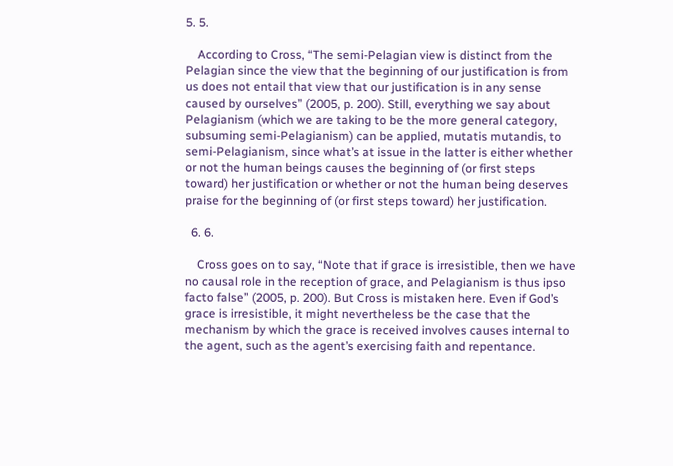5. 5.

    According to Cross, “The semi-Pelagian view is distinct from the Pelagian since the view that the beginning of our justification is from us does not entail that view that our justification is in any sense caused by ourselves” (2005, p. 200). Still, everything we say about Pelagianism (which we are taking to be the more general category, subsuming semi-Pelagianism) can be applied, mutatis mutandis, to semi-Pelagianism, since what’s at issue in the latter is either whether or not the human beings causes the beginning of (or first steps toward) her justification or whether or not the human being deserves praise for the beginning of (or first steps toward) her justification.

  6. 6.

    Cross goes on to say, “Note that if grace is irresistible, then we have no causal role in the reception of grace, and Pelagianism is thus ipso facto false” (2005, p. 200). But Cross is mistaken here. Even if God’s grace is irresistible, it might nevertheless be the case that the mechanism by which the grace is received involves causes internal to the agent, such as the agent’s exercising faith and repentance.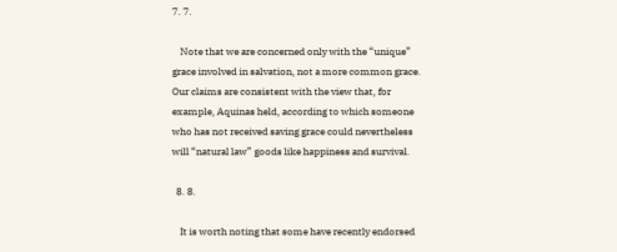7. 7.

    Note that we are concerned only with the “unique” grace involved in salvation, not a more common grace. Our claims are consistent with the view that, for example, Aquinas held, according to which someone who has not received saving grace could nevertheless will “natural law” goods like happiness and survival.

  8. 8.

    It is worth noting that some have recently endorsed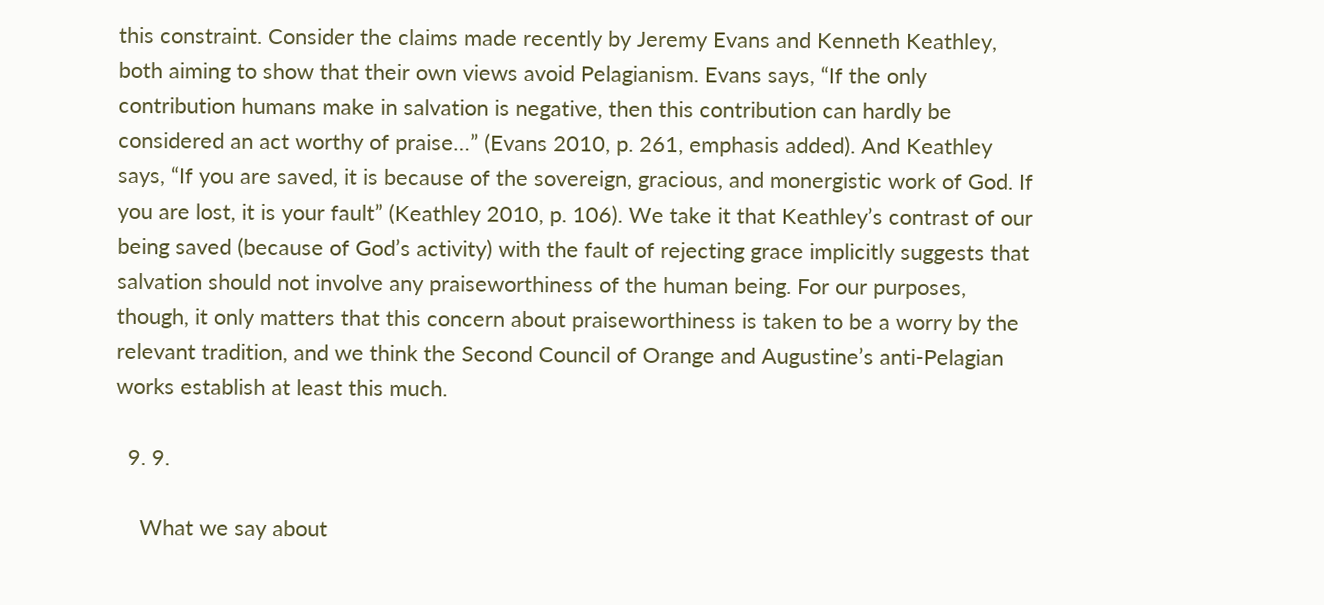this constraint. Consider the claims made recently by Jeremy Evans and Kenneth Keathley, both aiming to show that their own views avoid Pelagianism. Evans says, “If the only contribution humans make in salvation is negative, then this contribution can hardly be considered an act worthy of praise…” (Evans 2010, p. 261, emphasis added). And Keathley says, “If you are saved, it is because of the sovereign, gracious, and monergistic work of God. If you are lost, it is your fault” (Keathley 2010, p. 106). We take it that Keathley’s contrast of our being saved (because of God’s activity) with the fault of rejecting grace implicitly suggests that salvation should not involve any praiseworthiness of the human being. For our purposes, though, it only matters that this concern about praiseworthiness is taken to be a worry by the relevant tradition, and we think the Second Council of Orange and Augustine’s anti-Pelagian works establish at least this much.

  9. 9.

    What we say about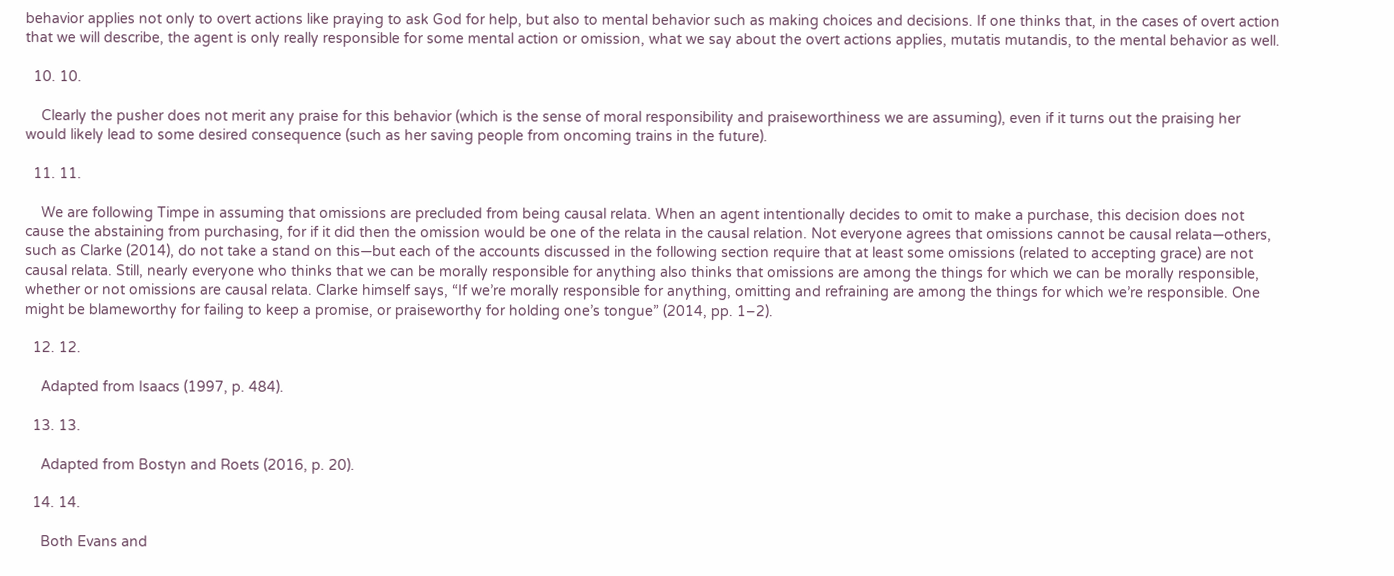behavior applies not only to overt actions like praying to ask God for help, but also to mental behavior such as making choices and decisions. If one thinks that, in the cases of overt action that we will describe, the agent is only really responsible for some mental action or omission, what we say about the overt actions applies, mutatis mutandis, to the mental behavior as well.

  10. 10.

    Clearly the pusher does not merit any praise for this behavior (which is the sense of moral responsibility and praiseworthiness we are assuming), even if it turns out the praising her would likely lead to some desired consequence (such as her saving people from oncoming trains in the future).

  11. 11.

    We are following Timpe in assuming that omissions are precluded from being causal relata. When an agent intentionally decides to omit to make a purchase, this decision does not cause the abstaining from purchasing, for if it did then the omission would be one of the relata in the causal relation. Not everyone agrees that omissions cannot be causal relata—others, such as Clarke (2014), do not take a stand on this—but each of the accounts discussed in the following section require that at least some omissions (related to accepting grace) are not causal relata. Still, nearly everyone who thinks that we can be morally responsible for anything also thinks that omissions are among the things for which we can be morally responsible, whether or not omissions are causal relata. Clarke himself says, “If we’re morally responsible for anything, omitting and refraining are among the things for which we’re responsible. One might be blameworthy for failing to keep a promise, or praiseworthy for holding one’s tongue” (2014, pp. 1–2).

  12. 12.

    Adapted from Isaacs (1997, p. 484).

  13. 13.

    Adapted from Bostyn and Roets (2016, p. 20).

  14. 14.

    Both Evans and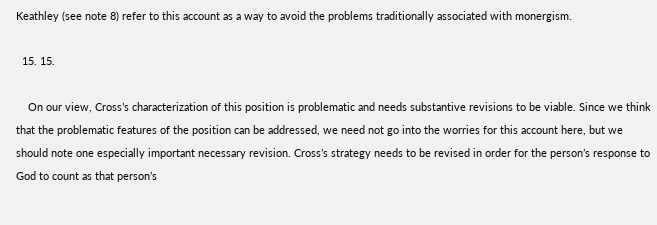Keathley (see note 8) refer to this account as a way to avoid the problems traditionally associated with monergism.

  15. 15.

    On our view, Cross’s characterization of this position is problematic and needs substantive revisions to be viable. Since we think that the problematic features of the position can be addressed, we need not go into the worries for this account here, but we should note one especially important necessary revision. Cross’s strategy needs to be revised in order for the person’s response to God to count as that person’s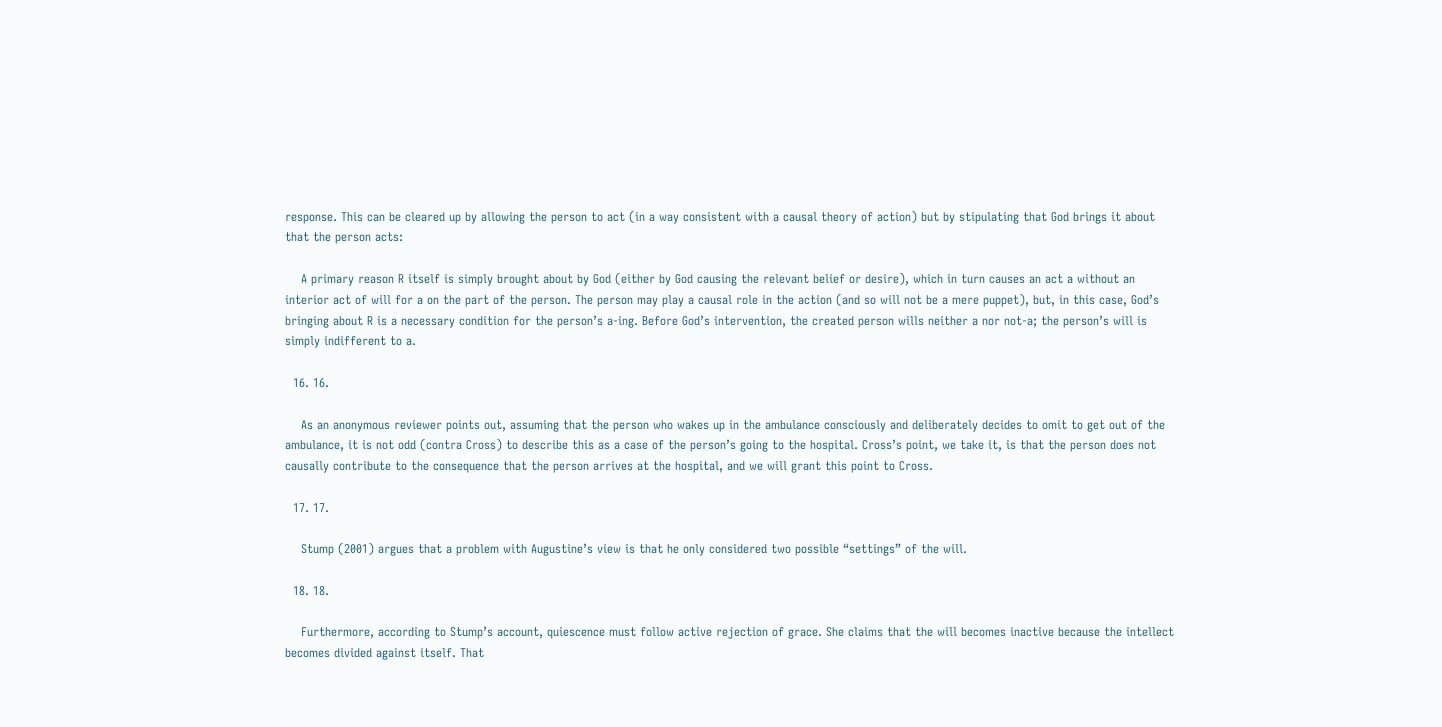response. This can be cleared up by allowing the person to act (in a way consistent with a causal theory of action) but by stipulating that God brings it about that the person acts:

    A primary reason R itself is simply brought about by God (either by God causing the relevant belief or desire), which in turn causes an act a without an interior act of will for a on the part of the person. The person may play a causal role in the action (and so will not be a mere puppet), but, in this case, God’s bringing about R is a necessary condition for the person’s a-ing. Before God’s intervention, the created person wills neither a nor not-a; the person’s will is simply indifferent to a.

  16. 16.

    As an anonymous reviewer points out, assuming that the person who wakes up in the ambulance consciously and deliberately decides to omit to get out of the ambulance, it is not odd (contra Cross) to describe this as a case of the person’s going to the hospital. Cross’s point, we take it, is that the person does not causally contribute to the consequence that the person arrives at the hospital, and we will grant this point to Cross.

  17. 17.

    Stump (2001) argues that a problem with Augustine’s view is that he only considered two possible “settings” of the will.

  18. 18.

    Furthermore, according to Stump’s account, quiescence must follow active rejection of grace. She claims that the will becomes inactive because the intellect becomes divided against itself. That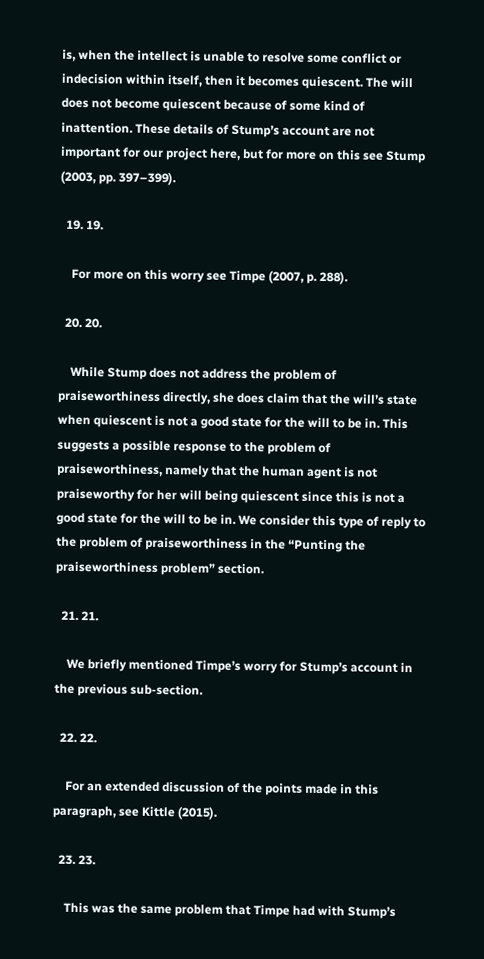is, when the intellect is unable to resolve some conflict or indecision within itself, then it becomes quiescent. The will does not become quiescent because of some kind of inattention. These details of Stump’s account are not important for our project here, but for more on this see Stump (2003, pp. 397–399).

  19. 19.

    For more on this worry see Timpe (2007, p. 288).

  20. 20.

    While Stump does not address the problem of praiseworthiness directly, she does claim that the will’s state when quiescent is not a good state for the will to be in. This suggests a possible response to the problem of praiseworthiness, namely that the human agent is not praiseworthy for her will being quiescent since this is not a good state for the will to be in. We consider this type of reply to the problem of praiseworthiness in the “Punting the praiseworthiness problem” section.

  21. 21.

    We briefly mentioned Timpe’s worry for Stump’s account in the previous sub-section.

  22. 22.

    For an extended discussion of the points made in this paragraph, see Kittle (2015).

  23. 23.

    This was the same problem that Timpe had with Stump’s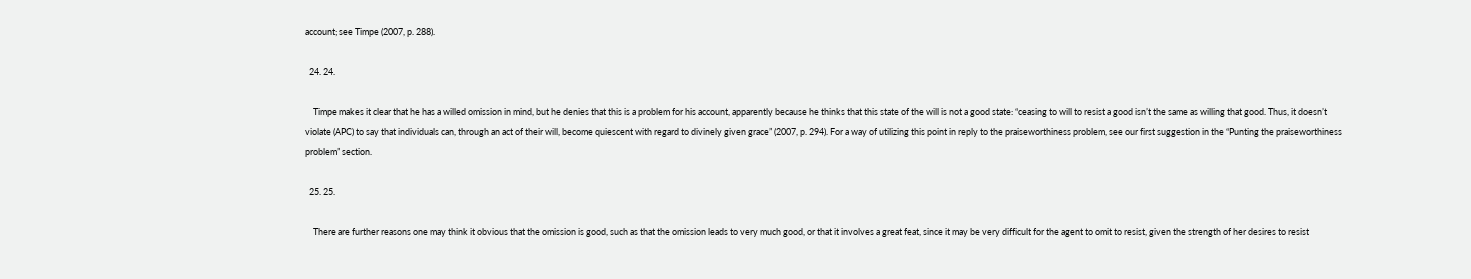account; see Timpe (2007, p. 288).

  24. 24.

    Timpe makes it clear that he has a willed omission in mind, but he denies that this is a problem for his account, apparently because he thinks that this state of the will is not a good state: “ceasing to will to resist a good isn’t the same as willing that good. Thus, it doesn’t violate (APC) to say that individuals can, through an act of their will, become quiescent with regard to divinely given grace” (2007, p. 294). For a way of utilizing this point in reply to the praiseworthiness problem, see our first suggestion in the “Punting the praiseworthiness problem” section.

  25. 25.

    There are further reasons one may think it obvious that the omission is good, such as that the omission leads to very much good, or that it involves a great feat, since it may be very difficult for the agent to omit to resist, given the strength of her desires to resist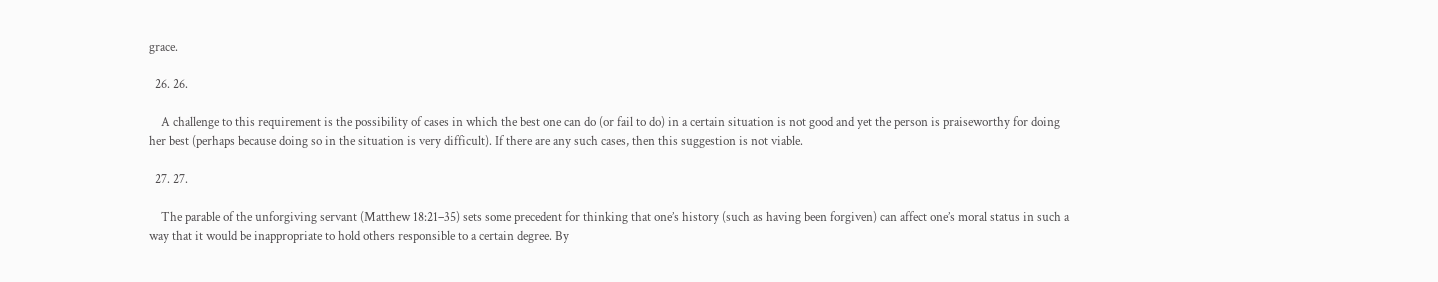grace.

  26. 26.

    A challenge to this requirement is the possibility of cases in which the best one can do (or fail to do) in a certain situation is not good and yet the person is praiseworthy for doing her best (perhaps because doing so in the situation is very difficult). If there are any such cases, then this suggestion is not viable.

  27. 27.

    The parable of the unforgiving servant (Matthew 18:21–35) sets some precedent for thinking that one’s history (such as having been forgiven) can affect one’s moral status in such a way that it would be inappropriate to hold others responsible to a certain degree. By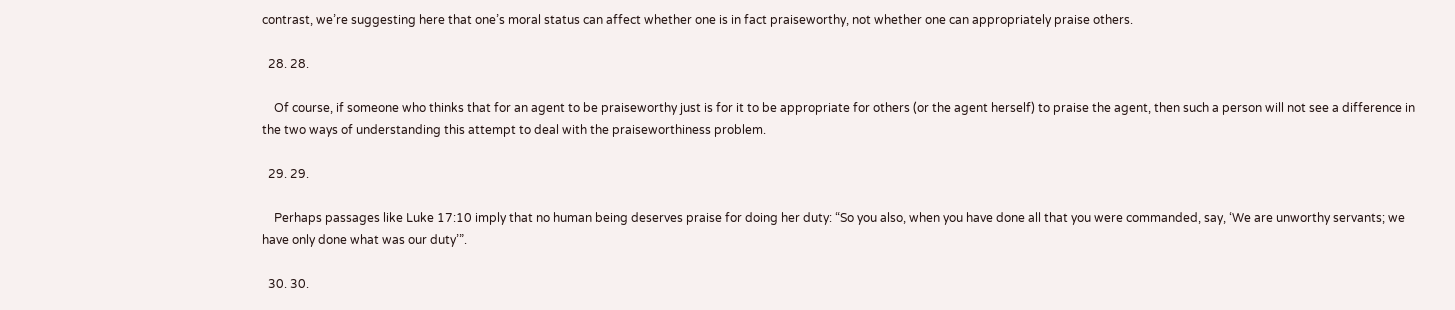contrast, we’re suggesting here that one’s moral status can affect whether one is in fact praiseworthy, not whether one can appropriately praise others.

  28. 28.

    Of course, if someone who thinks that for an agent to be praiseworthy just is for it to be appropriate for others (or the agent herself) to praise the agent, then such a person will not see a difference in the two ways of understanding this attempt to deal with the praiseworthiness problem.

  29. 29.

    Perhaps passages like Luke 17:10 imply that no human being deserves praise for doing her duty: “So you also, when you have done all that you were commanded, say, ‘We are unworthy servants; we have only done what was our duty’”.

  30. 30.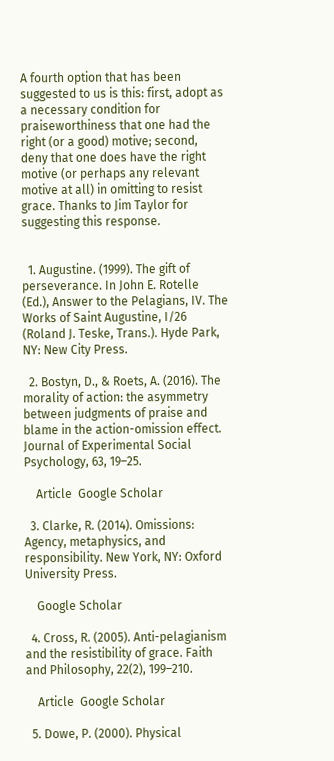A fourth option that has been suggested to us is this: first, adopt as a necessary condition for praiseworthiness that one had the right (or a good) motive; second, deny that one does have the right motive (or perhaps any relevant motive at all) in omitting to resist grace. Thanks to Jim Taylor for suggesting this response.


  1. Augustine. (1999). The gift of perseverance. In John E. Rotelle (Ed.), Answer to the Pelagians, IV. The Works of Saint Augustine, I/26 (Roland J. Teske, Trans.). Hyde Park, NY: New City Press.

  2. Bostyn, D., & Roets, A. (2016). The morality of action: the asymmetry between judgments of praise and blame in the action-omission effect. Journal of Experimental Social Psychology, 63, 19–25.

    Article  Google Scholar

  3. Clarke, R. (2014). Omissions: Agency, metaphysics, and responsibility. New York, NY: Oxford University Press.

    Google Scholar

  4. Cross, R. (2005). Anti-pelagianism and the resistibility of grace. Faith and Philosophy, 22(2), 199–210.

    Article  Google Scholar

  5. Dowe, P. (2000). Physical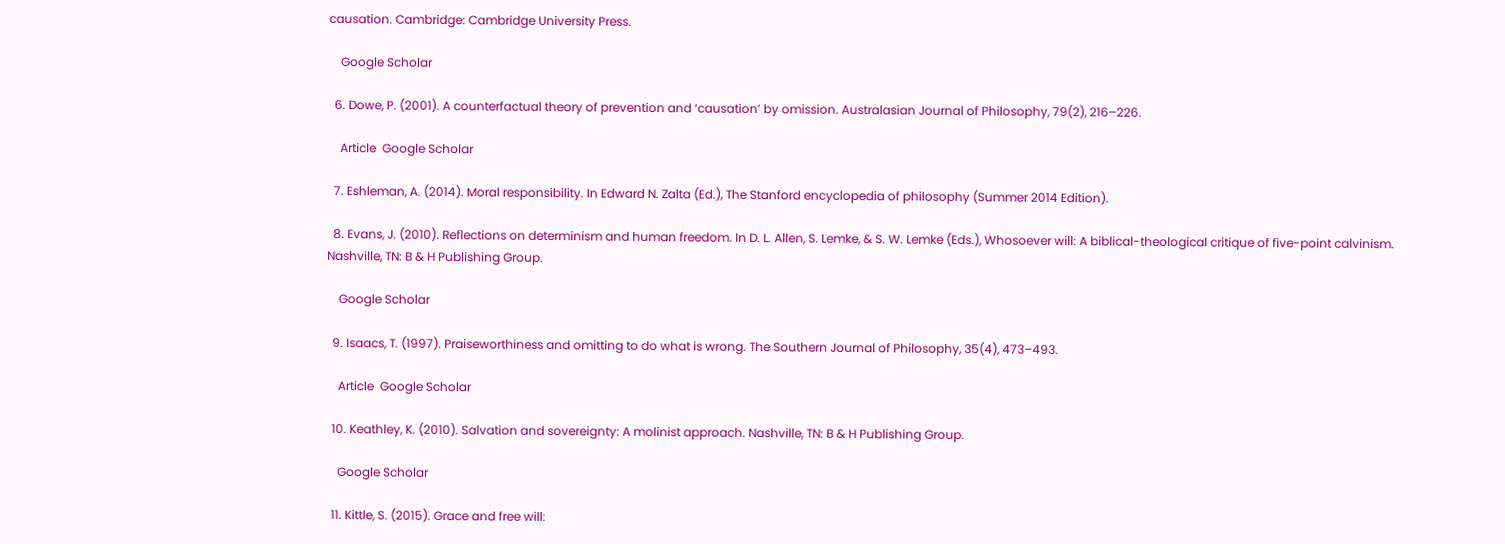causation. Cambridge: Cambridge University Press.

    Google Scholar

  6. Dowe, P. (2001). A counterfactual theory of prevention and ‘causation’ by omission. Australasian Journal of Philosophy, 79(2), 216–226.

    Article  Google Scholar

  7. Eshleman, A. (2014). Moral responsibility. In Edward N. Zalta (Ed.), The Stanford encyclopedia of philosophy (Summer 2014 Edition).

  8. Evans, J. (2010). Reflections on determinism and human freedom. In D. L. Allen, S. Lemke, & S. W. Lemke (Eds.), Whosoever will: A biblical-theological critique of five-point calvinism. Nashville, TN: B & H Publishing Group.

    Google Scholar

  9. Isaacs, T. (1997). Praiseworthiness and omitting to do what is wrong. The Southern Journal of Philosophy, 35(4), 473–493.

    Article  Google Scholar

  10. Keathley, K. (2010). Salvation and sovereignty: A molinist approach. Nashville, TN: B & H Publishing Group.

    Google Scholar

  11. Kittle, S. (2015). Grace and free will: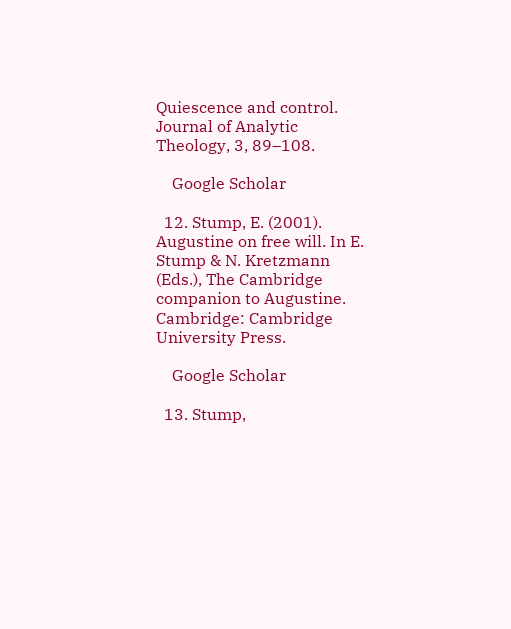Quiescence and control. Journal of Analytic Theology, 3, 89–108.

    Google Scholar

  12. Stump, E. (2001). Augustine on free will. In E. Stump & N. Kretzmann (Eds.), The Cambridge companion to Augustine. Cambridge: Cambridge University Press.

    Google Scholar

  13. Stump,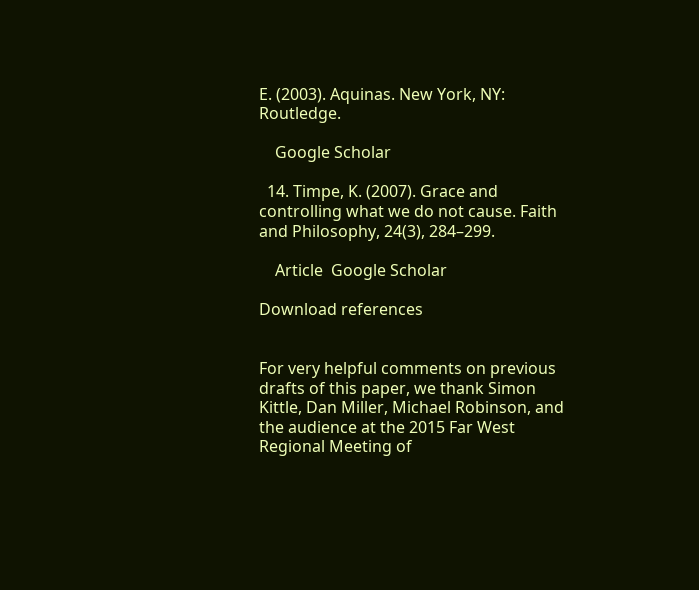E. (2003). Aquinas. New York, NY: Routledge.

    Google Scholar

  14. Timpe, K. (2007). Grace and controlling what we do not cause. Faith and Philosophy, 24(3), 284–299.

    Article  Google Scholar

Download references


For very helpful comments on previous drafts of this paper, we thank Simon Kittle, Dan Miller, Michael Robinson, and the audience at the 2015 Far West Regional Meeting of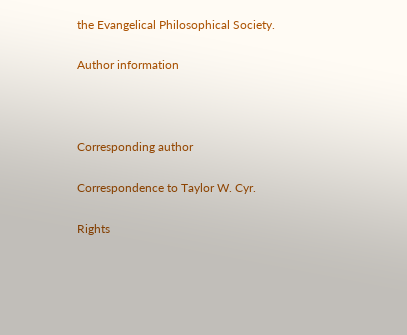the Evangelical Philosophical Society.

Author information



Corresponding author

Correspondence to Taylor W. Cyr.

Rights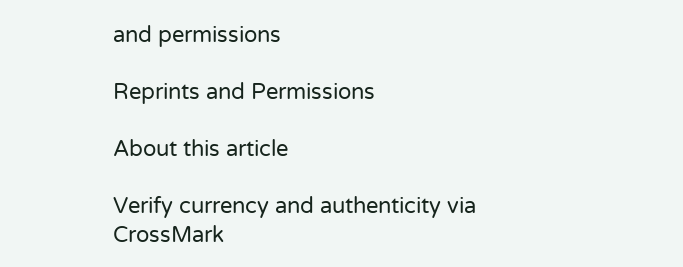and permissions

Reprints and Permissions

About this article

Verify currency and authenticity via CrossMark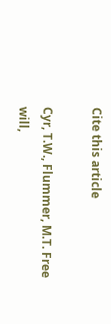Cite this article

Cyr, T.W., Flummer, M.T. Free will,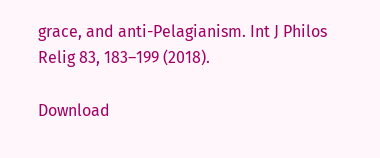grace, and anti-Pelagianism. Int J Philos Relig 83, 183–199 (2018).

Download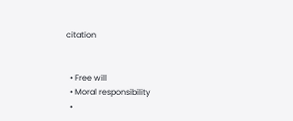citation


  • Free will
  • Moral responsibility
  •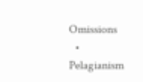Omissions
  • Pelagianism